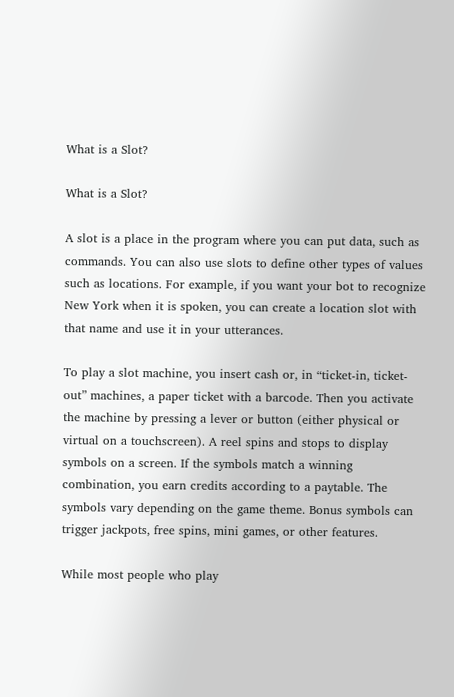What is a Slot?

What is a Slot?

A slot is a place in the program where you can put data, such as commands. You can also use slots to define other types of values such as locations. For example, if you want your bot to recognize New York when it is spoken, you can create a location slot with that name and use it in your utterances.

To play a slot machine, you insert cash or, in “ticket-in, ticket-out” machines, a paper ticket with a barcode. Then you activate the machine by pressing a lever or button (either physical or virtual on a touchscreen). A reel spins and stops to display symbols on a screen. If the symbols match a winning combination, you earn credits according to a paytable. The symbols vary depending on the game theme. Bonus symbols can trigger jackpots, free spins, mini games, or other features.

While most people who play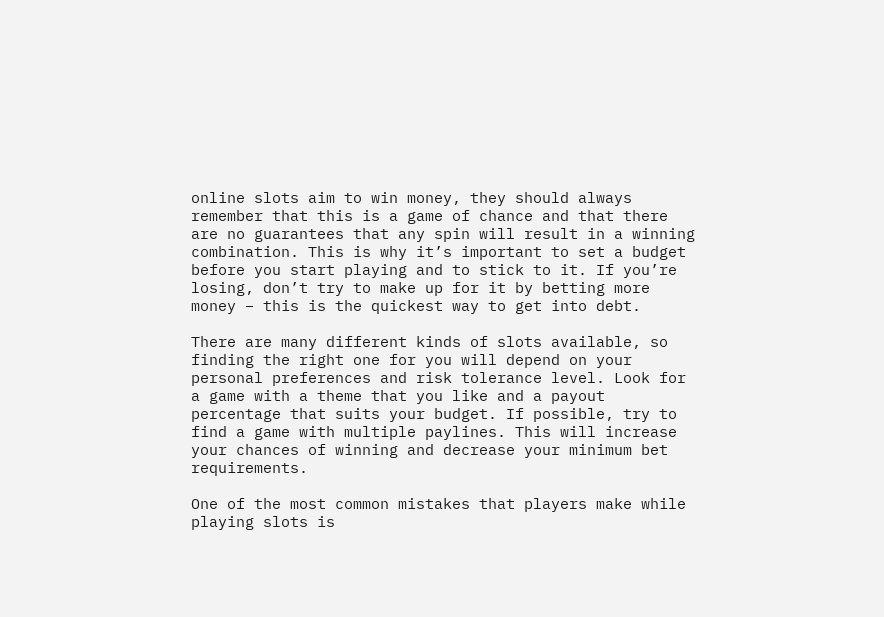online slots aim to win money, they should always remember that this is a game of chance and that there are no guarantees that any spin will result in a winning combination. This is why it’s important to set a budget before you start playing and to stick to it. If you’re losing, don’t try to make up for it by betting more money – this is the quickest way to get into debt.

There are many different kinds of slots available, so finding the right one for you will depend on your personal preferences and risk tolerance level. Look for a game with a theme that you like and a payout percentage that suits your budget. If possible, try to find a game with multiple paylines. This will increase your chances of winning and decrease your minimum bet requirements.

One of the most common mistakes that players make while playing slots is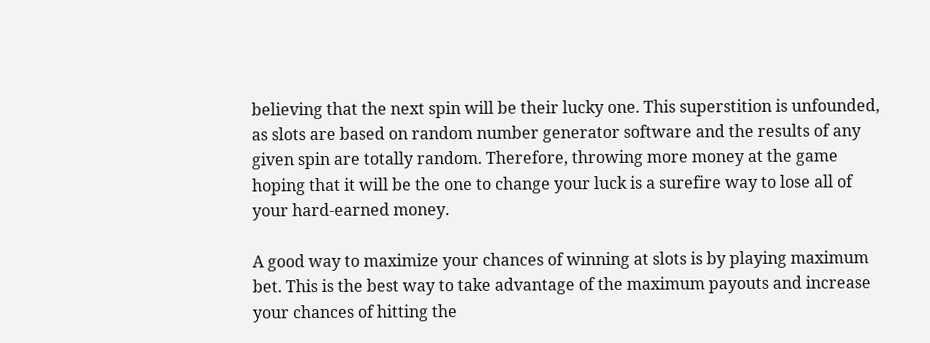believing that the next spin will be their lucky one. This superstition is unfounded, as slots are based on random number generator software and the results of any given spin are totally random. Therefore, throwing more money at the game hoping that it will be the one to change your luck is a surefire way to lose all of your hard-earned money.

A good way to maximize your chances of winning at slots is by playing maximum bet. This is the best way to take advantage of the maximum payouts and increase your chances of hitting the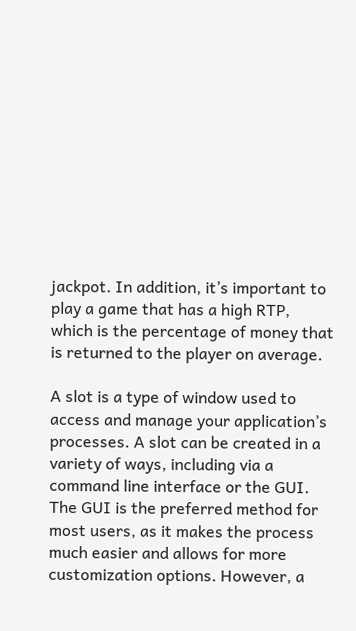jackpot. In addition, it’s important to play a game that has a high RTP, which is the percentage of money that is returned to the player on average.

A slot is a type of window used to access and manage your application’s processes. A slot can be created in a variety of ways, including via a command line interface or the GUI. The GUI is the preferred method for most users, as it makes the process much easier and allows for more customization options. However, a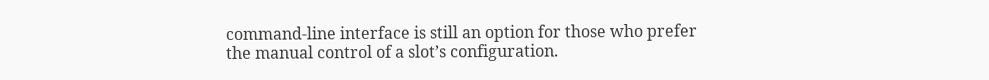command-line interface is still an option for those who prefer the manual control of a slot’s configuration.